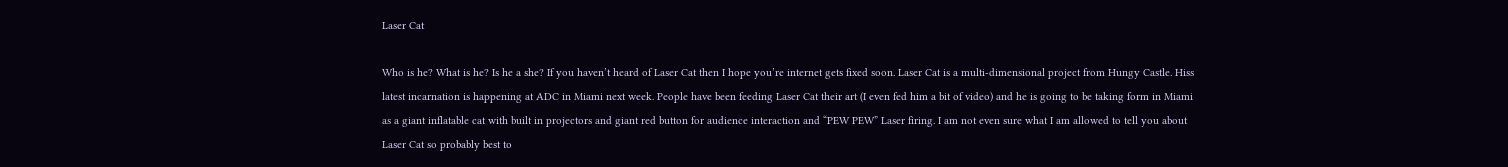Laser Cat

Who is he? What is he? Is he a she? If you haven’t heard of Laser Cat then I hope you’re internet gets fixed soon. Laser Cat is a multi-dimensional project from Hungy Castle. Hiss latest incarnation is happening at ADC in Miami next week. People have been feeding Laser Cat their art (I even fed him a bit of video) and he is going to be taking form in Miami as a giant inflatable cat with built in projectors and giant red button for audience interaction and “PEW PEW” Laser firing. I am not even sure what I am allowed to tell you about Laser Cat so probably best to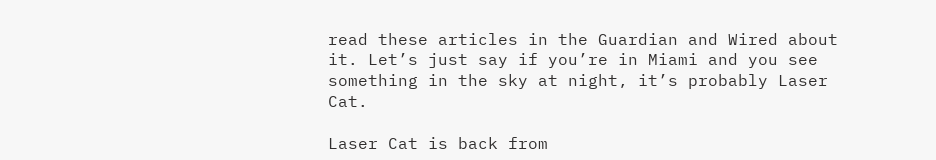read these articles in the Guardian and Wired about it. Let’s just say if you’re in Miami and you see something in the sky at night, it’s probably Laser Cat.

Laser Cat is back from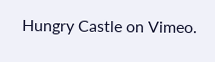Hungry Castle on Vimeo.